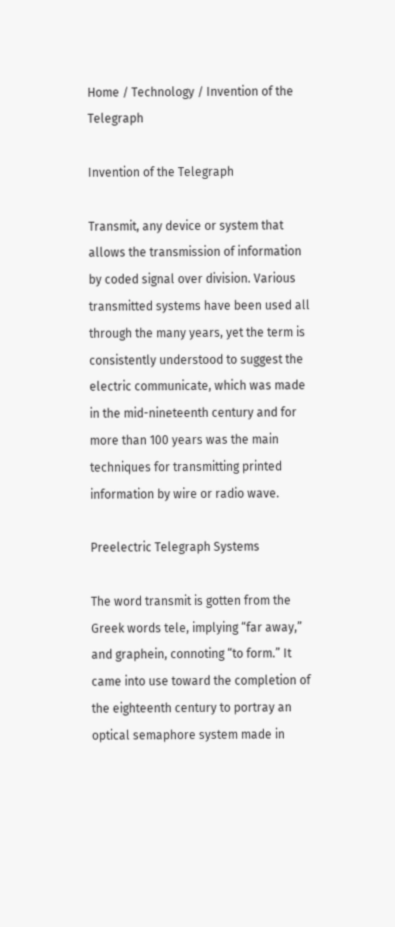Home / Technology / Invention of the Telegraph

Invention of the Telegraph

Transmit, any device or system that allows the transmission of information by coded signal over division. Various transmitted systems have been used all through the many years, yet the term is consistently understood to suggest the electric communicate, which was made in the mid-nineteenth century and for more than 100 years was the main techniques for transmitting printed information by wire or radio wave.

Preelectric Telegraph Systems

The word transmit is gotten from the Greek words tele, implying “far away,” and graphein, connoting “to form.” It came into use toward the completion of the eighteenth century to portray an optical semaphore system made in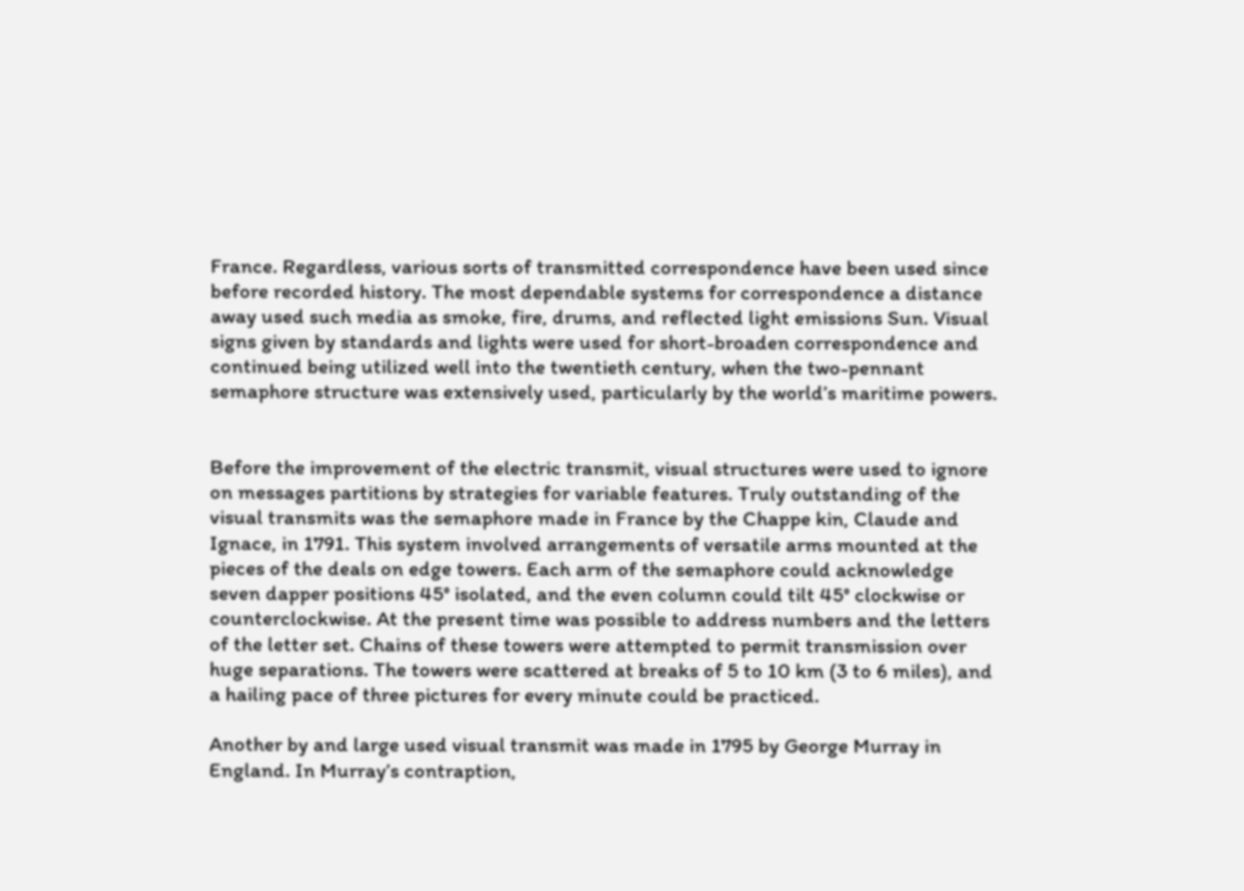France. Regardless, various sorts of transmitted correspondence have been used since before recorded history. The most dependable systems for correspondence a distance away used such media as smoke, fire, drums, and reflected light emissions Sun. Visual signs given by standards and lights were used for short-broaden correspondence and continued being utilized well into the twentieth century, when the two-pennant semaphore structure was extensively used, particularly by the world’s maritime powers.


Before the improvement of the electric transmit, visual structures were used to ignore on messages partitions by strategies for variable features. Truly outstanding of the visual transmits was the semaphore made in France by the Chappe kin, Claude and Ignace, in 1791. This system involved arrangements of versatile arms mounted at the pieces of the deals on edge towers. Each arm of the semaphore could acknowledge seven dapper positions 45° isolated, and the even column could tilt 45° clockwise or counterclockwise. At the present time was possible to address numbers and the letters of the letter set. Chains of these towers were attempted to permit transmission over huge separations. The towers were scattered at breaks of 5 to 10 km (3 to 6 miles), and a hailing pace of three pictures for every minute could be practiced.

Another by and large used visual transmit was made in 1795 by George Murray in England. In Murray’s contraption,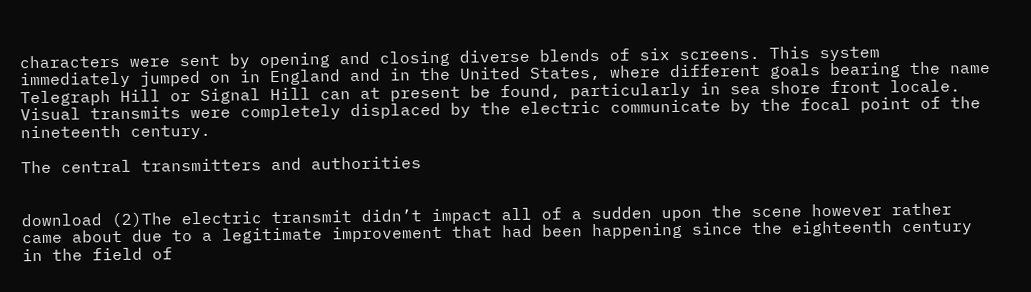characters were sent by opening and closing diverse blends of six screens. This system immediately jumped on in England and in the United States, where different goals bearing the name Telegraph Hill or Signal Hill can at present be found, particularly in sea shore front locale. Visual transmits were completely displaced by the electric communicate by the focal point of the nineteenth century.

The central transmitters and authorities


download (2)The electric transmit didn’t impact all of a sudden upon the scene however rather came about due to a legitimate improvement that had been happening since the eighteenth century in the field of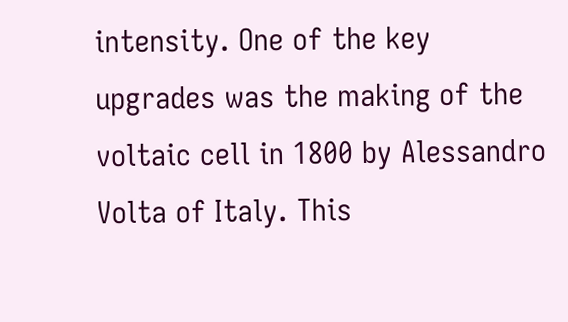intensity. One of the key upgrades was the making of the voltaic cell in 1800 by Alessandro Volta of Italy. This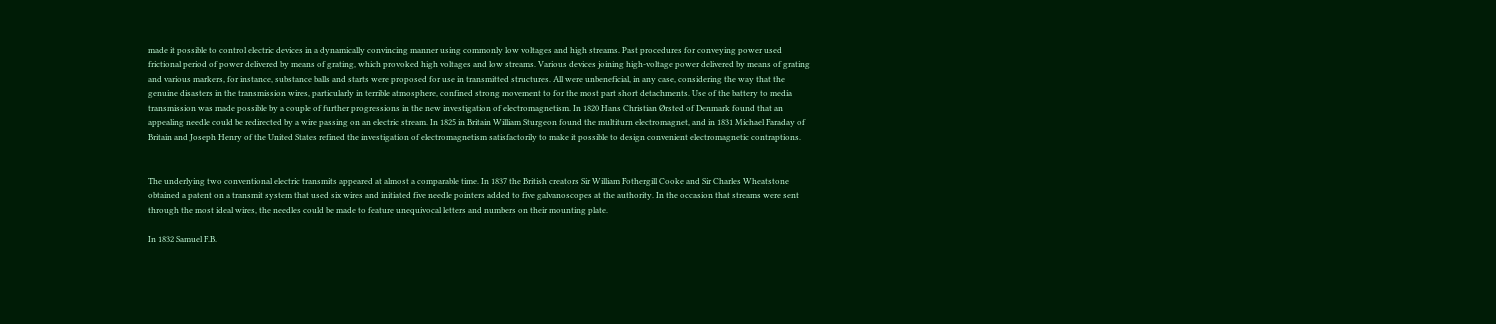made it possible to control electric devices in a dynamically convincing manner using commonly low voltages and high streams. Past procedures for conveying power used frictional period of power delivered by means of grating, which provoked high voltages and low streams. Various devices joining high-voltage power delivered by means of grating and various markers, for instance, substance balls and starts were proposed for use in transmitted structures. All were unbeneficial, in any case, considering the way that the genuine disasters in the transmission wires, particularly in terrible atmosphere, confined strong movement to for the most part short detachments. Use of the battery to media transmission was made possible by a couple of further progressions in the new investigation of electromagnetism. In 1820 Hans Christian Ørsted of Denmark found that an appealing needle could be redirected by a wire passing on an electric stream. In 1825 in Britain William Sturgeon found the multiturn electromagnet, and in 1831 Michael Faraday of Britain and Joseph Henry of the United States refined the investigation of electromagnetism satisfactorily to make it possible to design convenient electromagnetic contraptions.


The underlying two conventional electric transmits appeared at almost a comparable time. In 1837 the British creators Sir William Fothergill Cooke and Sir Charles Wheatstone obtained a patent on a transmit system that used six wires and initiated five needle pointers added to five galvanoscopes at the authority. In the occasion that streams were sent through the most ideal wires, the needles could be made to feature unequivocal letters and numbers on their mounting plate.

In 1832 Samuel F.B.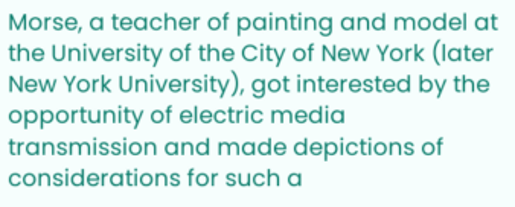Morse, a teacher of painting and model at the University of the City of New York (later New York University), got interested by the opportunity of electric media transmission and made depictions of considerations for such a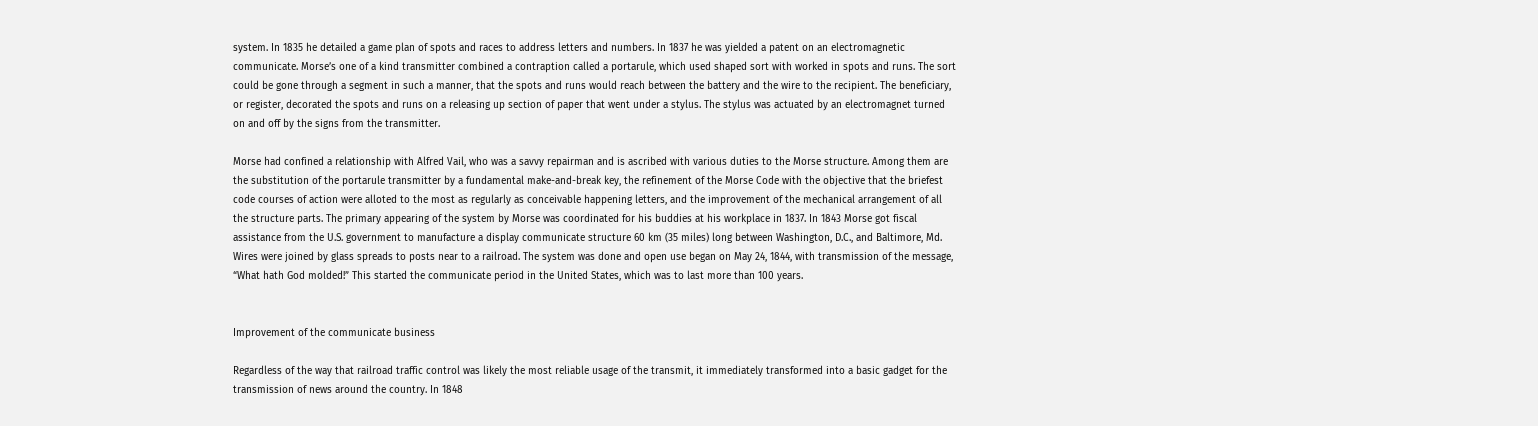system. In 1835 he detailed a game plan of spots and races to address letters and numbers. In 1837 he was yielded a patent on an electromagnetic communicate. Morse’s one of a kind transmitter combined a contraption called a portarule, which used shaped sort with worked in spots and runs. The sort could be gone through a segment in such a manner, that the spots and runs would reach between the battery and the wire to the recipient. The beneficiary, or register, decorated the spots and runs on a releasing up section of paper that went under a stylus. The stylus was actuated by an electromagnet turned on and off by the signs from the transmitter.

Morse had confined a relationship with Alfred Vail, who was a savvy repairman and is ascribed with various duties to the Morse structure. Among them are the substitution of the portarule transmitter by a fundamental make-and-break key, the refinement of the Morse Code with the objective that the briefest code courses of action were alloted to the most as regularly as conceivable happening letters, and the improvement of the mechanical arrangement of all the structure parts. The primary appearing of the system by Morse was coordinated for his buddies at his workplace in 1837. In 1843 Morse got fiscal assistance from the U.S. government to manufacture a display communicate structure 60 km (35 miles) long between Washington, D.C., and Baltimore, Md. Wires were joined by glass spreads to posts near to a railroad. The system was done and open use began on May 24, 1844, with transmission of the message, “What hath God molded!” This started the communicate period in the United States, which was to last more than 100 years.


Improvement of the communicate business

Regardless of the way that railroad traffic control was likely the most reliable usage of the transmit, it immediately transformed into a basic gadget for the transmission of news around the country. In 1848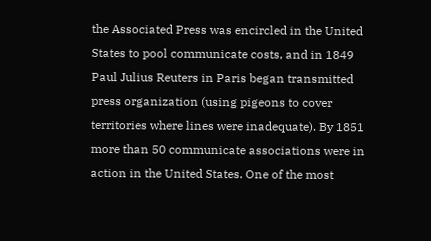the Associated Press was encircled in the United States to pool communicate costs, and in 1849 Paul Julius Reuters in Paris began transmitted press organization (using pigeons to cover territories where lines were inadequate). By 1851 more than 50 communicate associations were in action in the United States. One of the most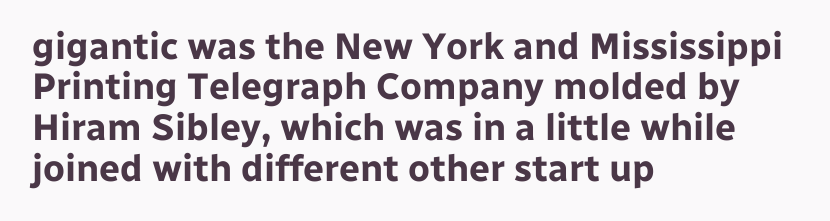gigantic was the New York and Mississippi Printing Telegraph Company molded by Hiram Sibley, which was in a little while joined with different other start up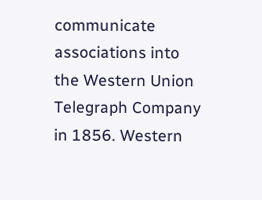communicate associations into the Western Union Telegraph Company in 1856. Western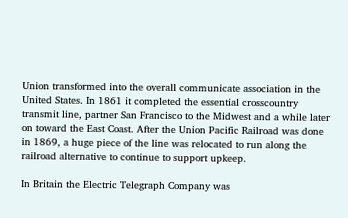Union transformed into the overall communicate association in the United States. In 1861 it completed the essential crosscountry transmit line, partner San Francisco to the Midwest and a while later on toward the East Coast. After the Union Pacific Railroad was done in 1869, a huge piece of the line was relocated to run along the railroad alternative to continue to support upkeep.

In Britain the Electric Telegraph Company was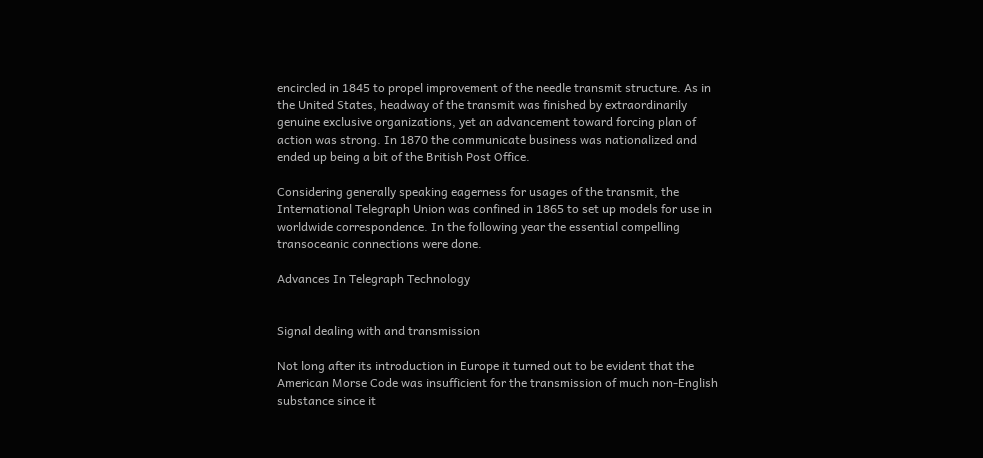encircled in 1845 to propel improvement of the needle transmit structure. As in the United States, headway of the transmit was finished by extraordinarily genuine exclusive organizations, yet an advancement toward forcing plan of action was strong. In 1870 the communicate business was nationalized and ended up being a bit of the British Post Office.

Considering generally speaking eagerness for usages of the transmit, the International Telegraph Union was confined in 1865 to set up models for use in worldwide correspondence. In the following year the essential compelling transoceanic connections were done.

Advances In Telegraph Technology


Signal dealing with and transmission

Not long after its introduction in Europe it turned out to be evident that the American Morse Code was insufficient for the transmission of much non-English substance since it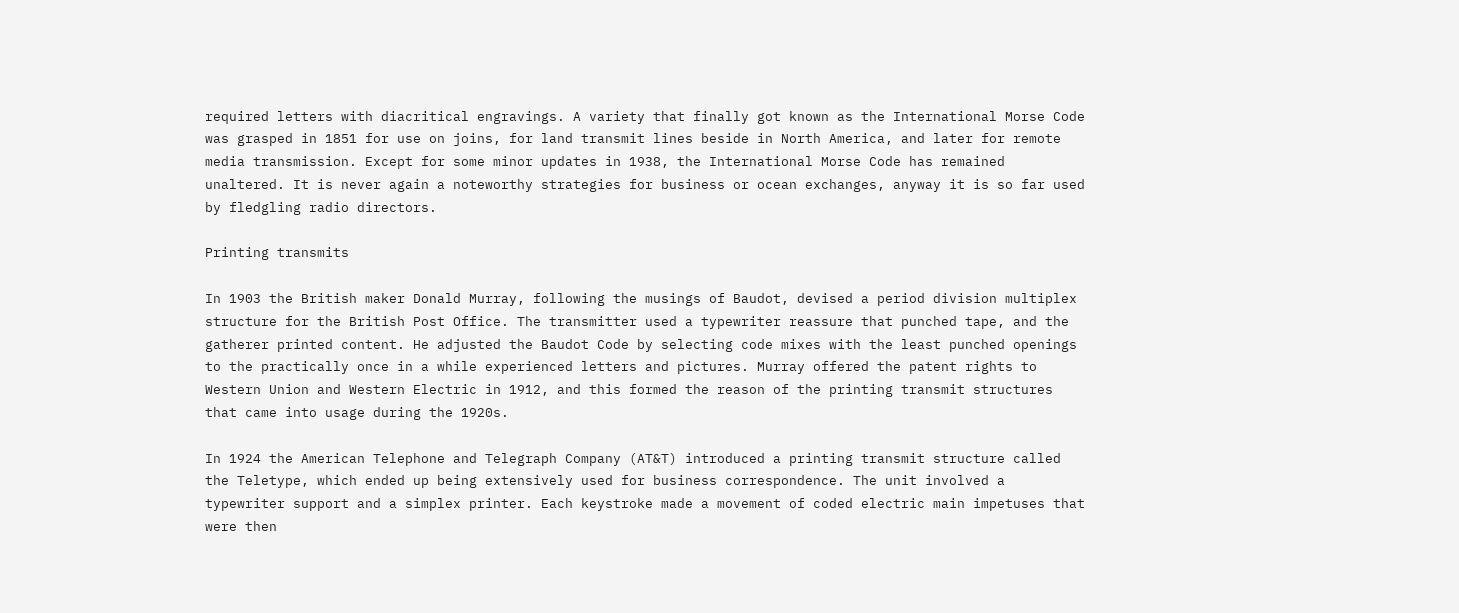required letters with diacritical engravings. A variety that finally got known as the International Morse Code was grasped in 1851 for use on joins, for land transmit lines beside in North America, and later for remote media transmission. Except for some minor updates in 1938, the International Morse Code has remained unaltered. It is never again a noteworthy strategies for business or ocean exchanges, anyway it is so far used by fledgling radio directors.

Printing transmits

In 1903 the British maker Donald Murray, following the musings of Baudot, devised a period division multiplex structure for the British Post Office. The transmitter used a typewriter reassure that punched tape, and the gatherer printed content. He adjusted the Baudot Code by selecting code mixes with the least punched openings to the practically once in a while experienced letters and pictures. Murray offered the patent rights to Western Union and Western Electric in 1912, and this formed the reason of the printing transmit structures that came into usage during the 1920s.

In 1924 the American Telephone and Telegraph Company (AT&T) introduced a printing transmit structure called the Teletype, which ended up being extensively used for business correspondence. The unit involved a typewriter support and a simplex printer. Each keystroke made a movement of coded electric main impetuses that were then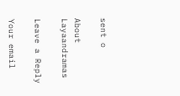sent o

About Layaandramas

Leave a Reply

Your email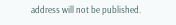address will not be published.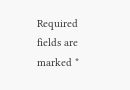Required fields are marked *